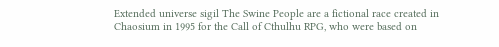Extended universe sigil The Swine People are a fictional race created in Chaosium in 1995 for the Call of Cthulhu RPG, who were based on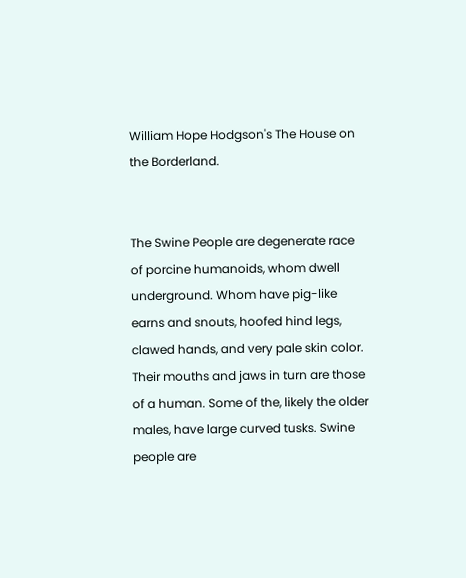William Hope Hodgson's The House on the Borderland.


The Swine People are degenerate race of porcine humanoids, whom dwell underground. Whom have pig-like earns and snouts, hoofed hind legs, clawed hands, and very pale skin color. Their mouths and jaws in turn are those of a human. Some of the, likely the older males, have large curved tusks. Swine people are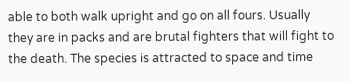able to both walk upright and go on all fours. Usually they are in packs and are brutal fighters that will fight to the death. The species is attracted to space and time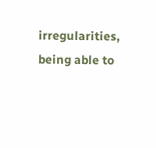irregularities, being able to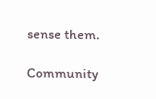sense them.

Community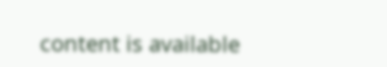content is available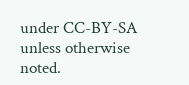under CC-BY-SA unless otherwise noted.